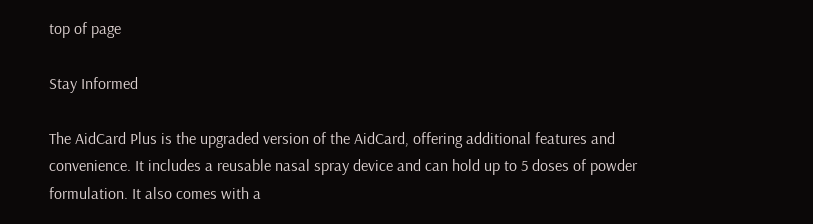top of page

Stay Informed

The AidCard Plus is the upgraded version of the AidCard, offering additional features and convenience. It includes a reusable nasal spray device and can hold up to 5 doses of powder formulation. It also comes with a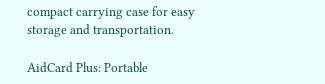compact carrying case for easy storage and transportation.

AidCard Plus: Portable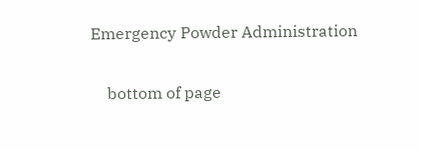Emergency Powder Administration

    bottom of page